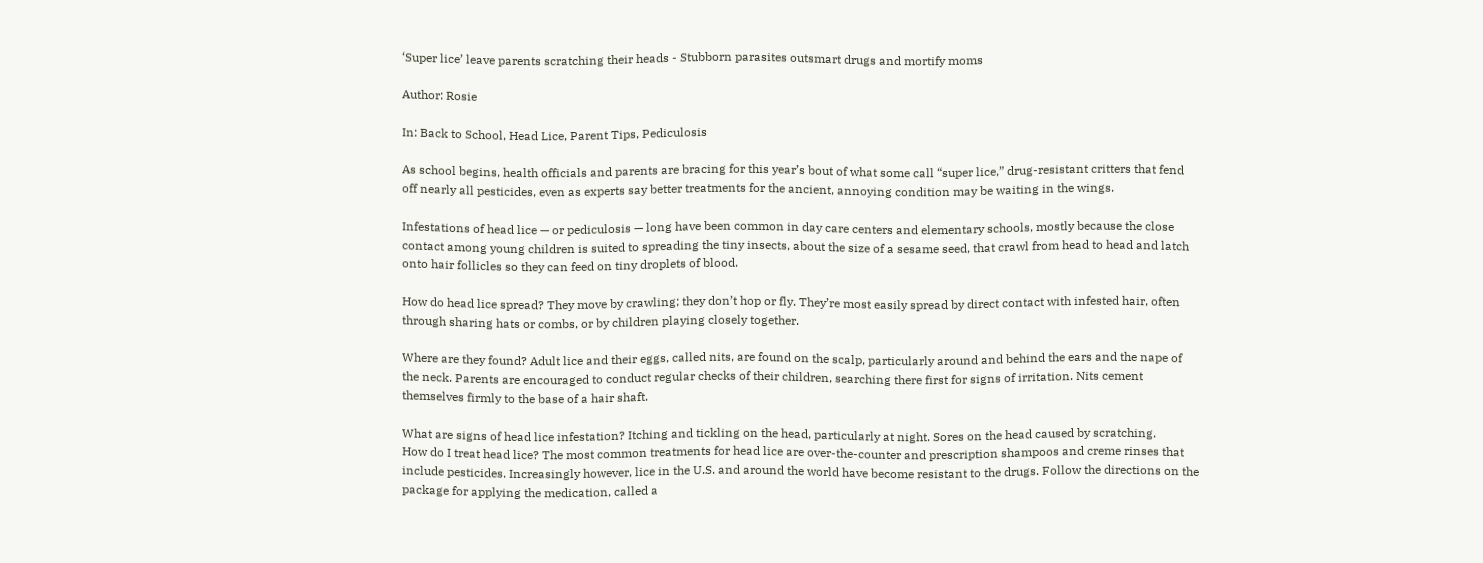‘Super lice’ leave parents scratching their heads - Stubborn parasites outsmart drugs and mortify moms

Author: Rosie

In: Back to School, Head Lice, Parent Tips, Pediculosis

As school begins, health officials and parents are bracing for this year’s bout of what some call “super lice,” drug-resistant critters that fend off nearly all pesticides, even as experts say better treatments for the ancient, annoying condition may be waiting in the wings.

Infestations of head lice — or pediculosis — long have been common in day care centers and elementary schools, mostly because the close contact among young children is suited to spreading the tiny insects, about the size of a sesame seed, that crawl from head to head and latch onto hair follicles so they can feed on tiny droplets of blood.

How do head lice spread? They move by crawling; they don’t hop or fly. They’re most easily spread by direct contact with infested hair, often through sharing hats or combs, or by children playing closely together.

Where are they found? Adult lice and their eggs, called nits, are found on the scalp, particularly around and behind the ears and the nape of the neck. Parents are encouraged to conduct regular checks of their children, searching there first for signs of irritation. Nits cement themselves firmly to the base of a hair shaft.

What are signs of head lice infestation? Itching and tickling on the head, particularly at night. Sores on the head caused by scratching.
How do I treat head lice? The most common treatments for head lice are over-the-counter and prescription shampoos and creme rinses that include pesticides. Increasingly however, lice in the U.S. and around the world have become resistant to the drugs. Follow the directions on the package for applying the medication, called a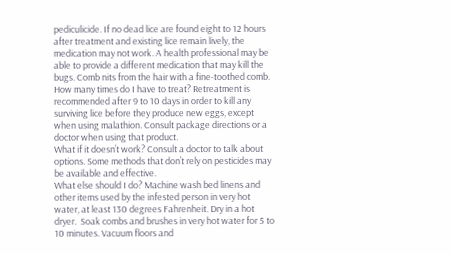pediculicide. If no dead lice are found eight to 12 hours after treatment and existing lice remain lively, the medication may not work. A health professional may be able to provide a different medication that may kill the bugs. Comb nits from the hair with a fine-toothed comb.
How many times do I have to treat? Retreatment is recommended after 9 to 10 days in order to kill any surviving lice before they produce new eggs, except when using malathion. Consult package directions or a doctor when using that product.
What if it doesn’t work? Consult a doctor to talk about options. Some methods that don’t rely on pesticides may be available and effective.
What else should I do? Machine wash bed linens and other items used by the infested person in very hot water, at least 130 degrees Fahrenheit. Dry in a hot dryer.  Soak combs and brushes in very hot water for 5 to 10 minutes. Vacuum floors and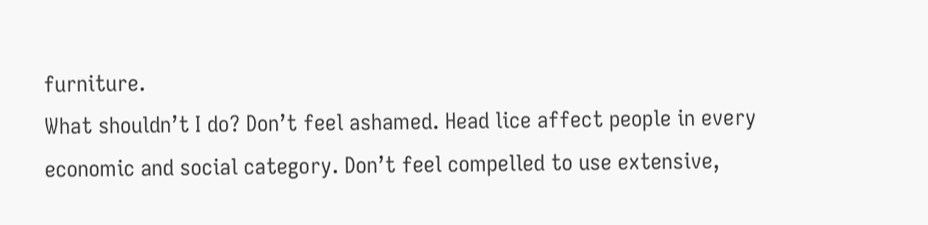furniture.
What shouldn’t I do? Don’t feel ashamed. Head lice affect people in every economic and social category. Don’t feel compelled to use extensive,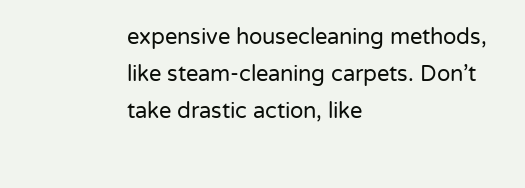expensive housecleaning methods, like steam-cleaning carpets. Don’t take drastic action, like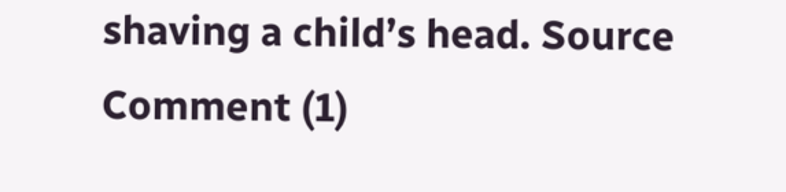shaving a child’s head. Source
Comment (1)